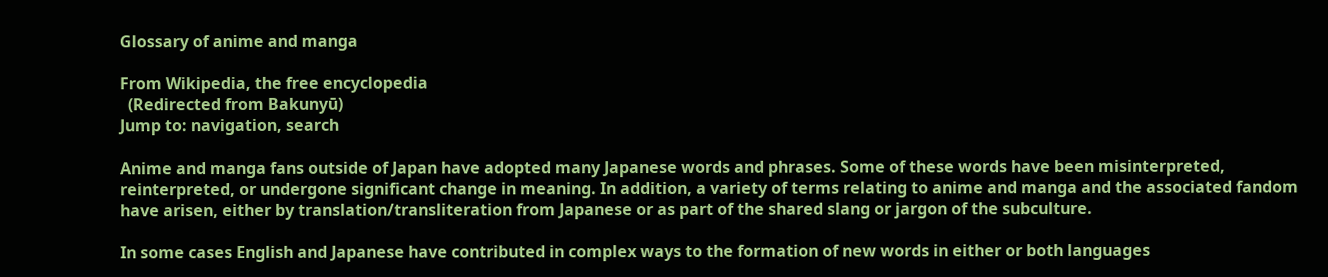Glossary of anime and manga

From Wikipedia, the free encyclopedia
  (Redirected from Bakunyū)
Jump to: navigation, search

Anime and manga fans outside of Japan have adopted many Japanese words and phrases. Some of these words have been misinterpreted, reinterpreted, or undergone significant change in meaning. In addition, a variety of terms relating to anime and manga and the associated fandom have arisen, either by translation/transliteration from Japanese or as part of the shared slang or jargon of the subculture.

In some cases English and Japanese have contributed in complex ways to the formation of new words in either or both languages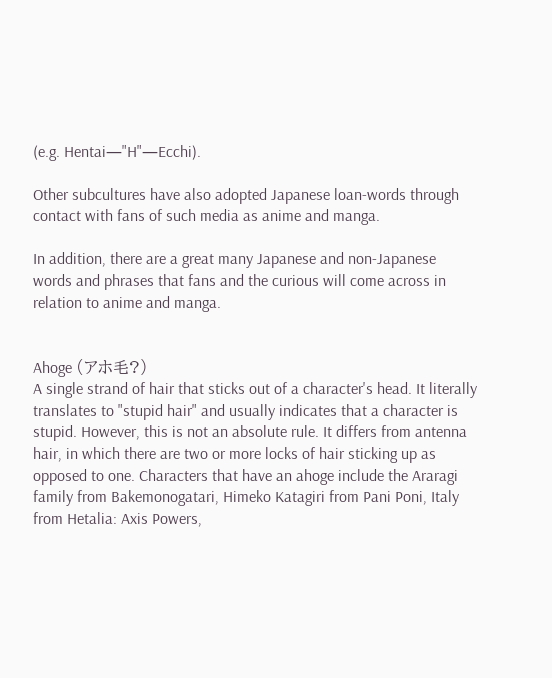(e.g. Hentai—"H"—Ecchi).

Other subcultures have also adopted Japanese loan-words through contact with fans of such media as anime and manga.

In addition, there are a great many Japanese and non-Japanese words and phrases that fans and the curious will come across in relation to anime and manga.


Ahoge (アホ毛?)
A single strand of hair that sticks out of a character's head. It literally translates to "stupid hair" and usually indicates that a character is stupid. However, this is not an absolute rule. It differs from antenna hair, in which there are two or more locks of hair sticking up as opposed to one. Characters that have an ahoge include the Araragi family from Bakemonogatari, Himeko Katagiri from Pani Poni, Italy from Hetalia: Axis Powers,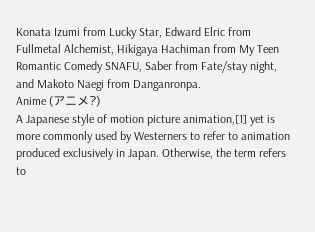Konata Izumi from Lucky Star, Edward Elric from Fullmetal Alchemist, Hikigaya Hachiman from My Teen Romantic Comedy SNAFU, Saber from Fate/stay night, and Makoto Naegi from Danganronpa.
Anime (アニメ?)
A Japanese style of motion picture animation,[1] yet is more commonly used by Westerners to refer to animation produced exclusively in Japan. Otherwise, the term refers to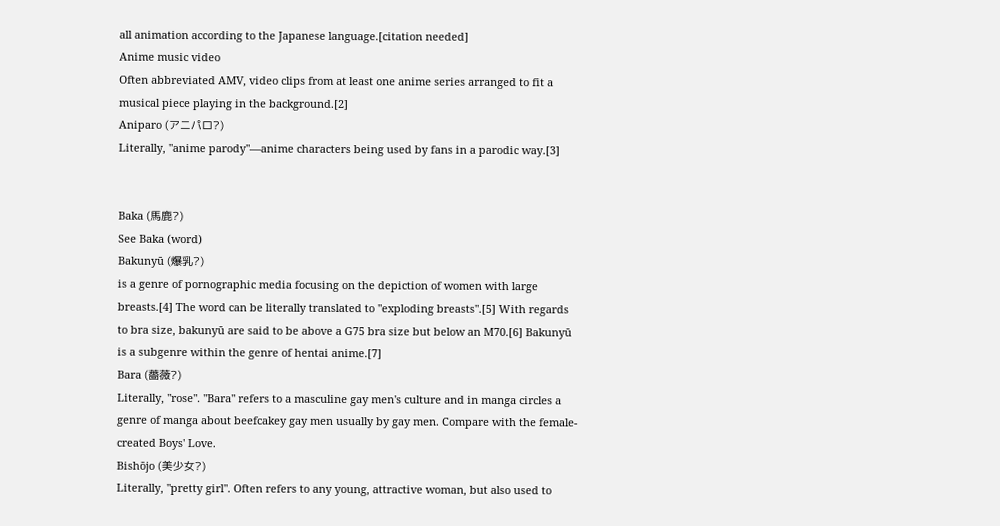all animation according to the Japanese language.[citation needed]
Anime music video
Often abbreviated AMV, video clips from at least one anime series arranged to fit a musical piece playing in the background.[2]
Aniparo (アニパロ?)
Literally, "anime parody"—anime characters being used by fans in a parodic way.[3]


Baka (馬鹿?)
See Baka (word)
Bakunyū (爆乳?)
is a genre of pornographic media focusing on the depiction of women with large breasts.[4] The word can be literally translated to "exploding breasts".[5] With regards to bra size, bakunyū are said to be above a G75 bra size but below an M70.[6] Bakunyū is a subgenre within the genre of hentai anime.[7]
Bara (薔薇?)
Literally, "rose". "Bara" refers to a masculine gay men's culture and in manga circles a genre of manga about beefcakey gay men usually by gay men. Compare with the female-created Boys' Love.
Bishōjo (美少女?)
Literally, "pretty girl". Often refers to any young, attractive woman, but also used to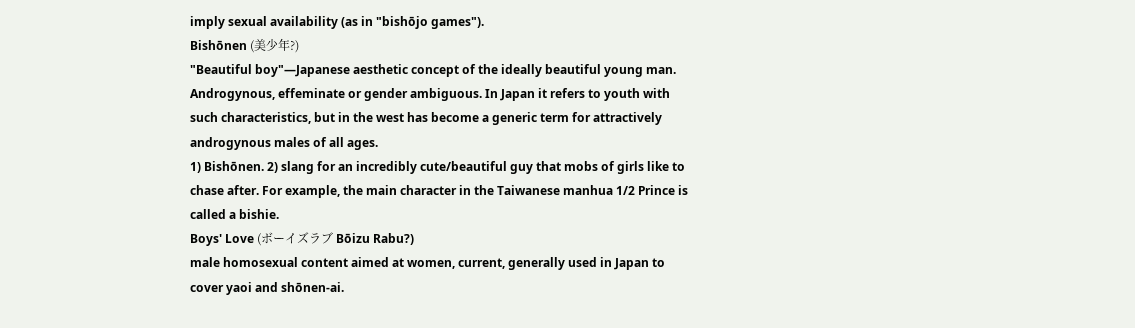imply sexual availability (as in "bishōjo games").
Bishōnen (美少年?)
"Beautiful boy"—Japanese aesthetic concept of the ideally beautiful young man. Androgynous, effeminate or gender ambiguous. In Japan it refers to youth with such characteristics, but in the west has become a generic term for attractively androgynous males of all ages.
1) Bishōnen. 2) slang for an incredibly cute/beautiful guy that mobs of girls like to chase after. For example, the main character in the Taiwanese manhua 1/2 Prince is called a bishie.
Boys' Love (ボーイズラブ Bōizu Rabu?)
male homosexual content aimed at women, current, generally used in Japan to cover yaoi and shōnen-ai.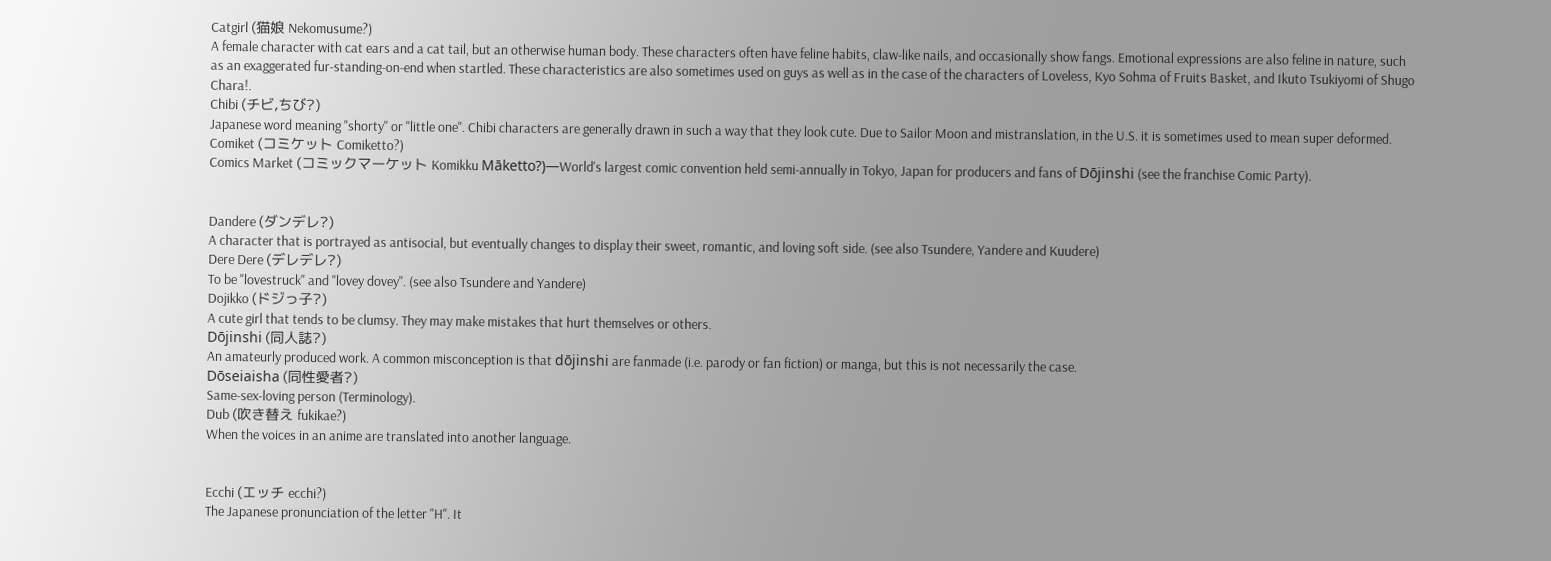Catgirl (猫娘 Nekomusume?)
A female character with cat ears and a cat tail, but an otherwise human body. These characters often have feline habits, claw-like nails, and occasionally show fangs. Emotional expressions are also feline in nature, such as an exaggerated fur-standing-on-end when startled. These characteristics are also sometimes used on guys as well as in the case of the characters of Loveless, Kyo Sohma of Fruits Basket, and Ikuto Tsukiyomi of Shugo Chara!.
Chibi (チビ,ちび?)
Japanese word meaning "shorty" or "little one". Chibi characters are generally drawn in such a way that they look cute. Due to Sailor Moon and mistranslation, in the U.S. it is sometimes used to mean super deformed.
Comiket (コミケット Comiketto?)
Comics Market (コミックマーケット Komikku Māketto?)—World's largest comic convention held semi-annually in Tokyo, Japan for producers and fans of Dōjinshi (see the franchise Comic Party).


Dandere (ダンデレ?)
A character that is portrayed as antisocial, but eventually changes to display their sweet, romantic, and loving soft side. (see also Tsundere, Yandere and Kuudere)
Dere Dere (デレデレ?)
To be "lovestruck" and "lovey dovey". (see also Tsundere and Yandere)
Dojikko (ドジっ子?)
A cute girl that tends to be clumsy. They may make mistakes that hurt themselves or others.
Dōjinshi (同人誌?)
An amateurly produced work. A common misconception is that dōjinshi are fanmade (i.e. parody or fan fiction) or manga, but this is not necessarily the case.
Dōseiaisha (同性愛者?)
Same-sex-loving person (Terminology).
Dub (吹き替え fukikae?)
When the voices in an anime are translated into another language.


Ecchi (エッチ ecchi?)
The Japanese pronunciation of the letter "H". It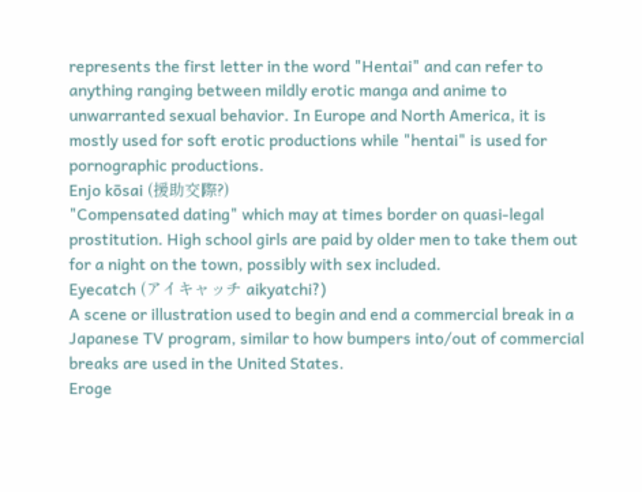represents the first letter in the word "Hentai" and can refer to anything ranging between mildly erotic manga and anime to unwarranted sexual behavior. In Europe and North America, it is mostly used for soft erotic productions while "hentai" is used for pornographic productions.
Enjo kōsai (援助交際?)
"Compensated dating" which may at times border on quasi-legal prostitution. High school girls are paid by older men to take them out for a night on the town, possibly with sex included.
Eyecatch (アイキャッチ aikyatchi?)
A scene or illustration used to begin and end a commercial break in a Japanese TV program, similar to how bumpers into/out of commercial breaks are used in the United States.
Eroge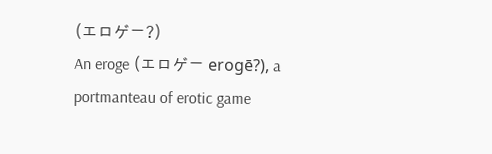(エロゲー?)
An eroge (エロゲー erogē?), a portmanteau of erotic game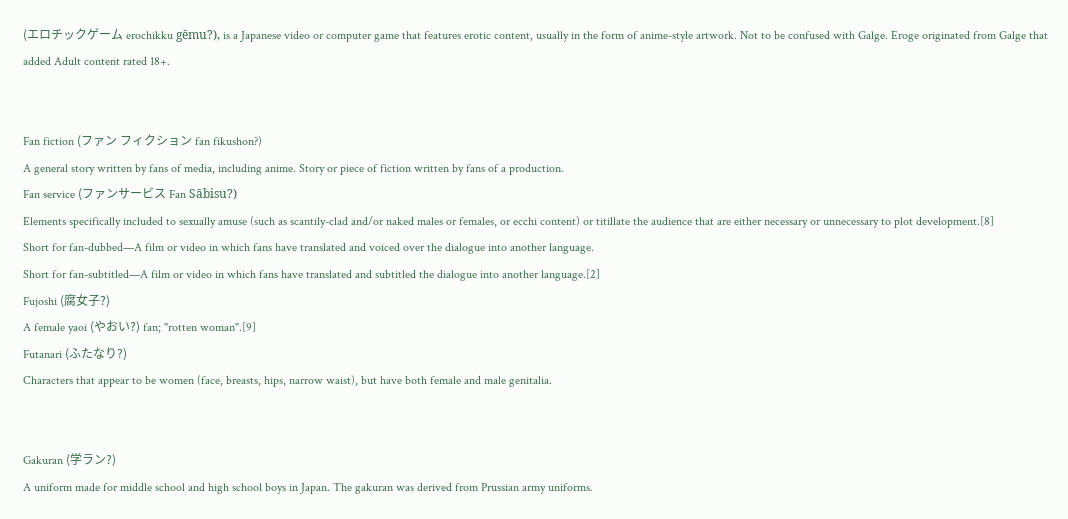(エロチックゲーム erochikku gēmu?), is a Japanese video or computer game that features erotic content, usually in the form of anime-style artwork. Not to be confused with Galge. Eroge originated from Galge that added Adult content rated 18+.


Fan fiction (ファン フィクション fan fikushon?)
A general story written by fans of media, including anime. Story or piece of fiction written by fans of a production.
Fan service (ファンサービス Fan Sābisu?)
Elements specifically included to sexually amuse (such as scantily-clad and/or naked males or females, or ecchi content) or titillate the audience that are either necessary or unnecessary to plot development.[8]
Short for fan-dubbed—A film or video in which fans have translated and voiced over the dialogue into another language.
Short for fan-subtitled—A film or video in which fans have translated and subtitled the dialogue into another language.[2]
Fujoshi (腐女子?)
A female yaoi (やおい?) fan; "rotten woman".[9]
Futanari (ふたなり?)
Characters that appear to be women (face, breasts, hips, narrow waist), but have both female and male genitalia.


Gakuran (学ラン?)
A uniform made for middle school and high school boys in Japan. The gakuran was derived from Prussian army uniforms.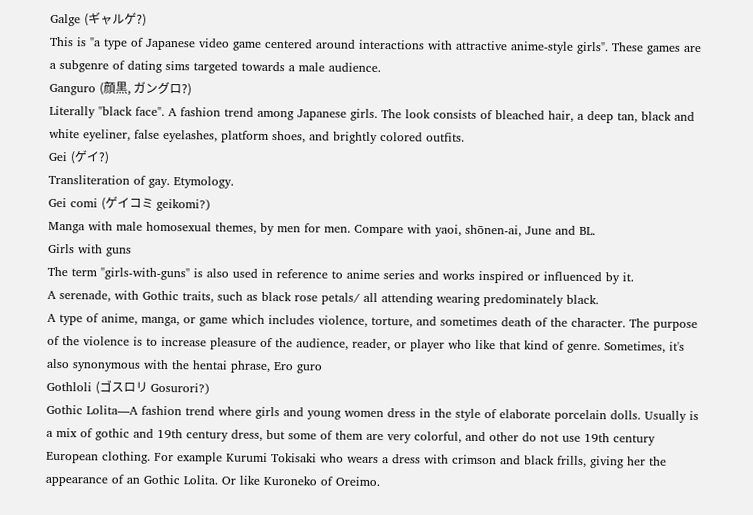Galge (ギャルゲ?)
This is "a type of Japanese video game centered around interactions with attractive anime-style girls". These games are a subgenre of dating sims targeted towards a male audience.
Ganguro (顔黒, ガングロ?)
Literally "black face". A fashion trend among Japanese girls. The look consists of bleached hair, a deep tan, black and white eyeliner, false eyelashes, platform shoes, and brightly colored outfits.
Gei (ゲイ?)
Transliteration of gay. Etymology.
Gei comi (ゲイコミ geikomi?)
Manga with male homosexual themes, by men for men. Compare with yaoi, shōnen-ai, June and BL.
Girls with guns
The term "girls-with-guns" is also used in reference to anime series and works inspired or influenced by it.
A serenade, with Gothic traits, such as black rose petals/ all attending wearing predominately black.
A type of anime, manga, or game which includes violence, torture, and sometimes death of the character. The purpose of the violence is to increase pleasure of the audience, reader, or player who like that kind of genre. Sometimes, it's also synonymous with the hentai phrase, Ero guro
Gothloli (ゴスロリ Gosurori?)
Gothic Lolita—A fashion trend where girls and young women dress in the style of elaborate porcelain dolls. Usually is a mix of gothic and 19th century dress, but some of them are very colorful, and other do not use 19th century European clothing. For example Kurumi Tokisaki who wears a dress with crimson and black frills, giving her the appearance of an Gothic Lolita. Or like Kuroneko of Oreimo.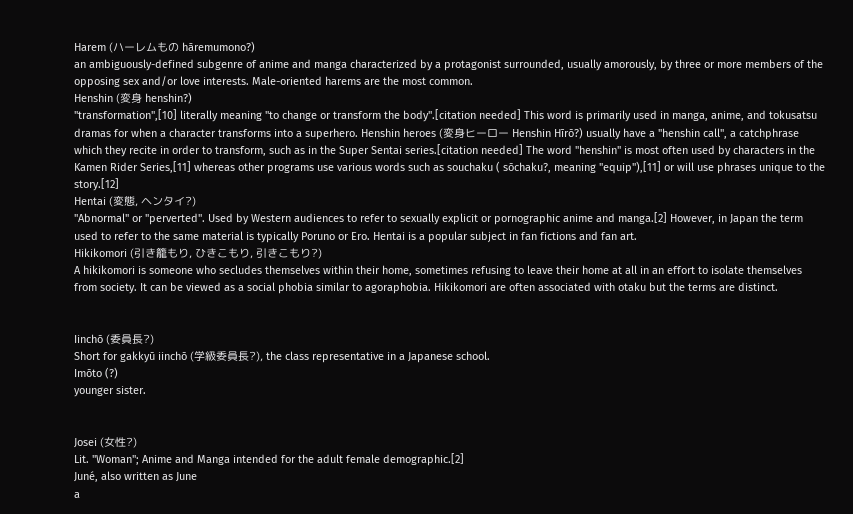Harem (ハーレムもの hāremumono?)
an ambiguously-defined subgenre of anime and manga characterized by a protagonist surrounded, usually amorously, by three or more members of the opposing sex and/or love interests. Male-oriented harems are the most common.
Henshin (変身 henshin?)
"transformation",[10] literally meaning "to change or transform the body".[citation needed] This word is primarily used in manga, anime, and tokusatsu dramas for when a character transforms into a superhero. Henshin heroes (変身ヒーロー Henshin Hīrō?) usually have a "henshin call", a catchphrase which they recite in order to transform, such as in the Super Sentai series.[citation needed] The word "henshin" is most often used by characters in the Kamen Rider Series,[11] whereas other programs use various words such as souchaku ( sōchaku?, meaning "equip"),[11] or will use phrases unique to the story.[12]
Hentai (変態, ヘンタイ?)
"Abnormal" or "perverted". Used by Western audiences to refer to sexually explicit or pornographic anime and manga.[2] However, in Japan the term used to refer to the same material is typically Poruno or Ero. Hentai is a popular subject in fan fictions and fan art.
Hikikomori (引き籠もり, ひきこもり, 引きこもり?)
A hikikomori is someone who secludes themselves within their home, sometimes refusing to leave their home at all in an effort to isolate themselves from society. It can be viewed as a social phobia similar to agoraphobia. Hikikomori are often associated with otaku but the terms are distinct.


Iinchō (委員長?)
Short for gakkyū iinchō (学級委員長?), the class representative in a Japanese school.
Imōto (?)
younger sister.


Josei (女性?)
Lit. "Woman"; Anime and Manga intended for the adult female demographic.[2]
Juné, also written as June
a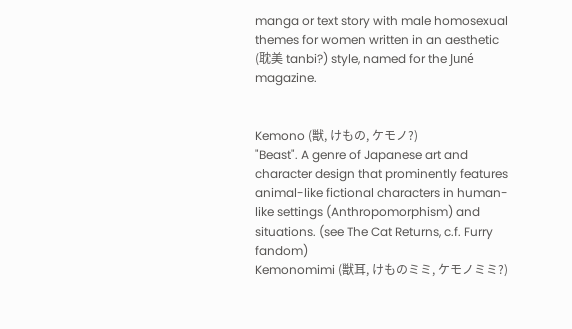manga or text story with male homosexual themes for women written in an aesthetic (耽美 tanbi?) style, named for the Juné magazine.


Kemono (獣, けもの, ケモノ?)
"Beast". A genre of Japanese art and character design that prominently features animal-like fictional characters in human-like settings (Anthropomorphism) and situations. (see The Cat Returns, c.f. Furry fandom)
Kemonomimi (獣耳, けものミミ, ケモノミミ?)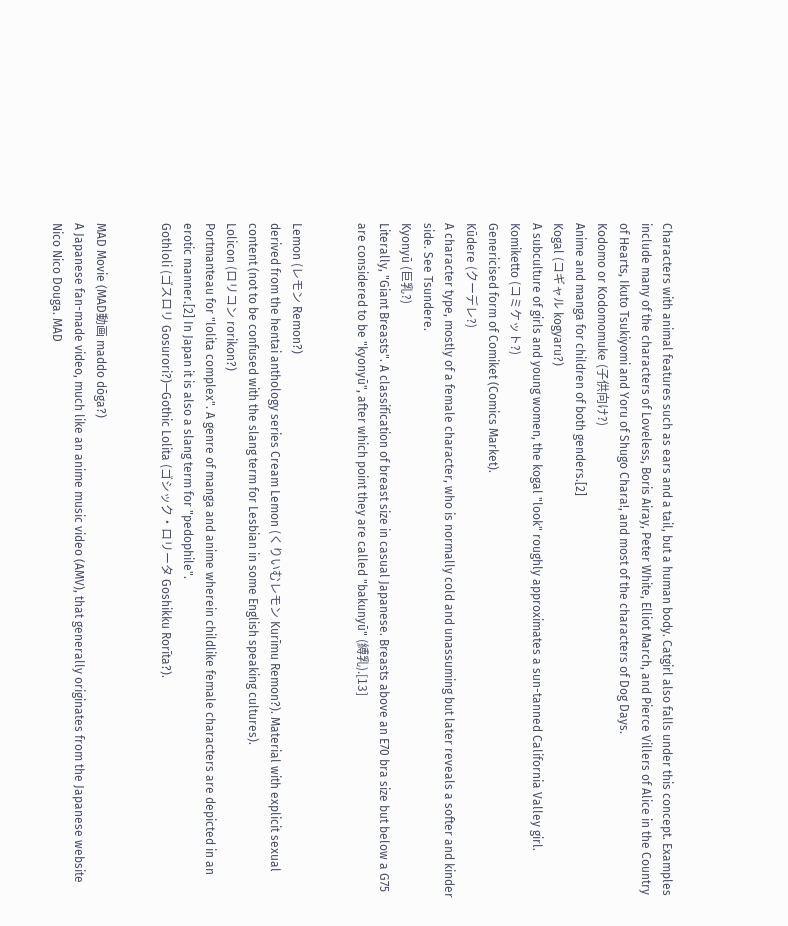Characters with animal features such as ears and a tail, but a human body. Catgirl also falls under this concept. Examples include many of the characters of Loveless, Boris Airay, Peter White, Elliot March, and Pierce Villers of Alice in the Country of Hearts, Ikuto Tsukiyomi and Yoru of Shugo Chara!, and most of the characters of Dog Days.
Kodomo or Kodomomuke (子供向け?)
Anime and manga for children of both genders.[2]
Kogal (コギャル kogyaru?)
A subculture of girls and young women, the kogal "look" roughly approximates a sun-tanned California Valley girl.
Komiketto (コミケット?)
Genericised form of Comiket (Comics Market).
Kūdere (クーデレ?)
A character type, mostly of a female character, who is normally cold and unassuming but later reveals a softer and kinder side. See Tsundere.
Kyonyū (巨乳?)
Literally, "Giant Breasts". A classification of breast size in casual Japanese. Breasts above an E70 bra size but below a G75 are considered to be "kyonyū", after which point they are called "bakunyū" (縛乳).[13]


Lemon (レモン Remon?)
derived from the hentai anthology series Cream Lemon (くりいむレモン Kurīmu Remon?). Material with explicit sexual content (not to be confused with the slang term for Lesbian in some English speaking cultures).
Lolicon (ロリコン rorikon?)
Portmanteau for "lolita complex". A genre of manga and anime wherein childlike female characters are depicted in an erotic manner.[2] In Japan it is also a slang term for "pedophile".
Gothloli (ゴスロリ Gosurori?)—Gothic Lolita (ゴシック・ロリータ Goshikku Rorīta?).


MAD Movie (MAD動画 maddo dōga?)
A Japanese fan-made video, much like an anime music video (AMV), that generally originates from the Japanese website Nico Nico Douga. MAD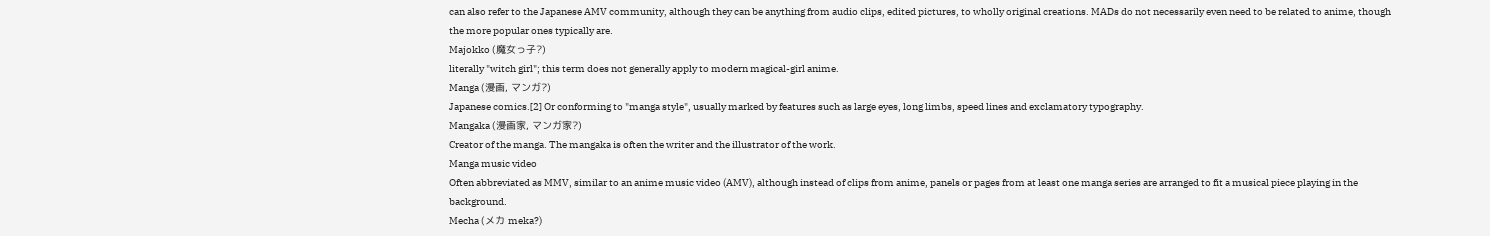can also refer to the Japanese AMV community, although they can be anything from audio clips, edited pictures, to wholly original creations. MADs do not necessarily even need to be related to anime, though the more popular ones typically are.
Majokko (魔女っ子?)
literally "witch girl"; this term does not generally apply to modern magical-girl anime.
Manga (漫画, マンガ?)
Japanese comics.[2] Or conforming to "manga style", usually marked by features such as large eyes, long limbs, speed lines and exclamatory typography.
Mangaka (漫画家, マンガ家?)
Creator of the manga. The mangaka is often the writer and the illustrator of the work.
Manga music video
Often abbreviated as MMV, similar to an anime music video (AMV), although instead of clips from anime, panels or pages from at least one manga series are arranged to fit a musical piece playing in the background.
Mecha (メカ meka?)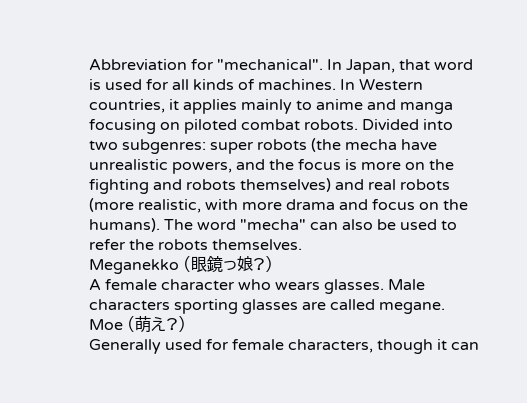Abbreviation for "mechanical". In Japan, that word is used for all kinds of machines. In Western countries, it applies mainly to anime and manga focusing on piloted combat robots. Divided into two subgenres: super robots (the mecha have unrealistic powers, and the focus is more on the fighting and robots themselves) and real robots (more realistic, with more drama and focus on the humans). The word "mecha" can also be used to refer the robots themselves.
Meganekko (眼鏡っ娘?)
A female character who wears glasses. Male characters sporting glasses are called megane.
Moe (萌え?)
Generally used for female characters, though it can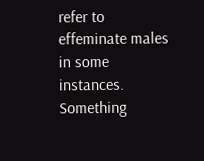refer to effeminate males in some instances. Something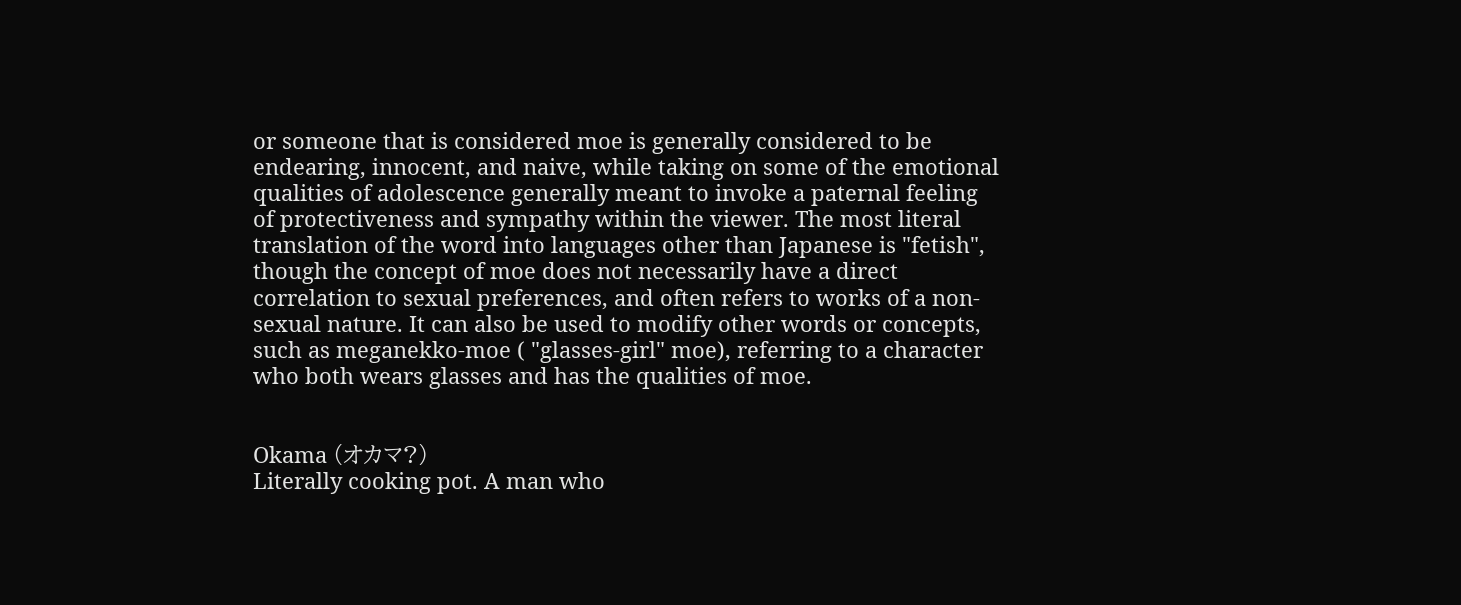or someone that is considered moe is generally considered to be endearing, innocent, and naive, while taking on some of the emotional qualities of adolescence generally meant to invoke a paternal feeling of protectiveness and sympathy within the viewer. The most literal translation of the word into languages other than Japanese is "fetish", though the concept of moe does not necessarily have a direct correlation to sexual preferences, and often refers to works of a non-sexual nature. It can also be used to modify other words or concepts, such as meganekko-moe ( "glasses-girl" moe), referring to a character who both wears glasses and has the qualities of moe.


Okama (オカマ?)
Literally cooking pot. A man who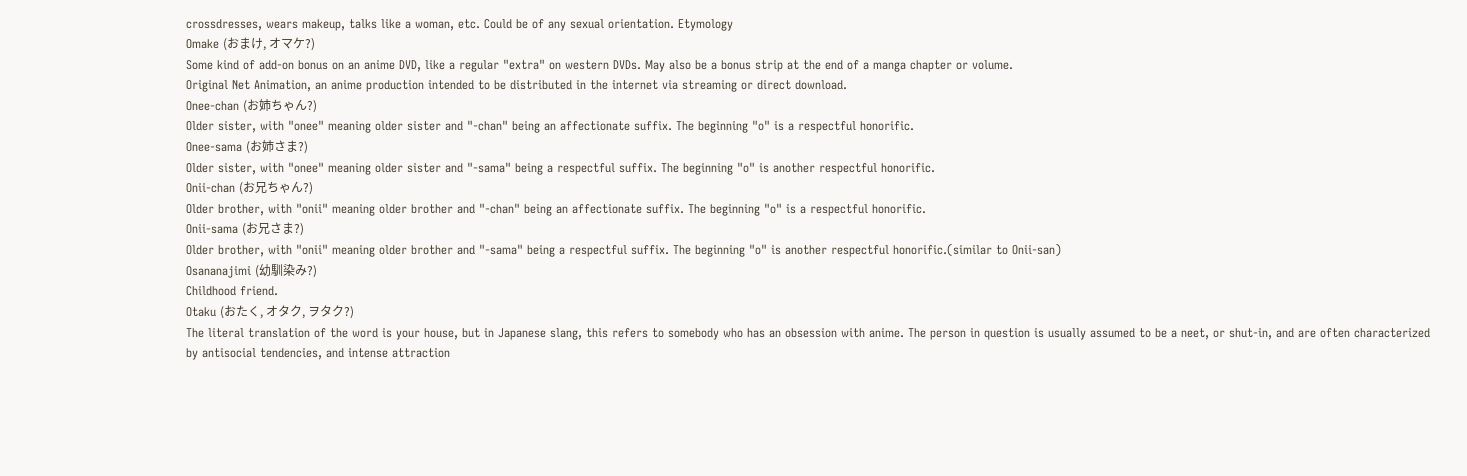crossdresses, wears makeup, talks like a woman, etc. Could be of any sexual orientation. Etymology
Omake (おまけ, オマケ?)
Some kind of add-on bonus on an anime DVD, like a regular "extra" on western DVDs. May also be a bonus strip at the end of a manga chapter or volume.
Original Net Animation, an anime production intended to be distributed in the internet via streaming or direct download.
Onee-chan (お姉ちゃん?)
Older sister, with "onee" meaning older sister and "-chan" being an affectionate suffix. The beginning "o" is a respectful honorific.
Onee-sama (お姉さま?)
Older sister, with "onee" meaning older sister and "-sama" being a respectful suffix. The beginning "o" is another respectful honorific.
Onii-chan (お兄ちゃん?)
Older brother, with "onii" meaning older brother and "-chan" being an affectionate suffix. The beginning "o" is a respectful honorific.
Onii-sama (お兄さま?)
Older brother, with "onii" meaning older brother and "-sama" being a respectful suffix. The beginning "o" is another respectful honorific.(similar to Onii-san)
Osananajimi (幼馴染み?)
Childhood friend.
Otaku (おたく, オタク, ヲタク?)
The literal translation of the word is your house, but in Japanese slang, this refers to somebody who has an obsession with anime. The person in question is usually assumed to be a neet, or shut-in, and are often characterized by antisocial tendencies, and intense attraction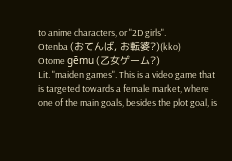to anime characters, or "2D girls".
Otenba (おてんば, お転婆?)(kko)
Otome gēmu (乙女ゲーム?)
Lit. "maiden games". This is a video game that is targeted towards a female market, where one of the main goals, besides the plot goal, is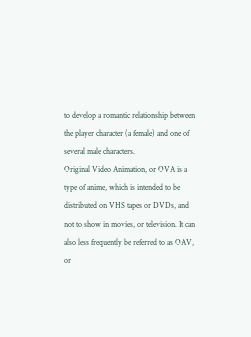to develop a romantic relationship between the player character (a female) and one of several male characters.
Original Video Animation, or OVA is a type of anime, which is intended to be distributed on VHS tapes or DVDs, and not to show in movies, or television. It can also less frequently be referred to as OAV, or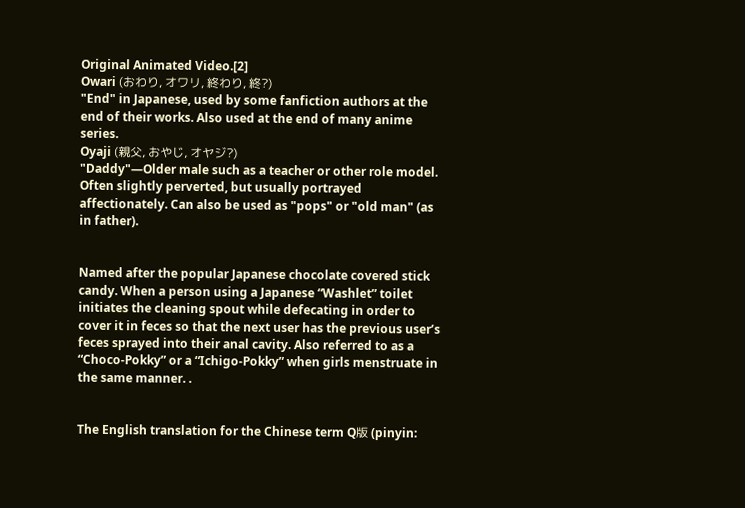Original Animated Video.[2]
Owari (おわり, オワリ, 終わり, 終?)
"End" in Japanese, used by some fanfiction authors at the end of their works. Also used at the end of many anime series.
Oyaji (親父, おやじ, オヤジ?)
"Daddy"—Older male such as a teacher or other role model. Often slightly perverted, but usually portrayed affectionately. Can also be used as "pops" or "old man" (as in father).


Named after the popular Japanese chocolate covered stick candy. When a person using a Japanese “Washlet” toilet initiates the cleaning spout while defecating in order to cover it in feces so that the next user has the previous user’s feces sprayed into their anal cavity. Also referred to as a “Choco-Pokky” or a “Ichigo-Pokky” when girls menstruate in the same manner. .


The English translation for the Chinese term Q版 (pinyin: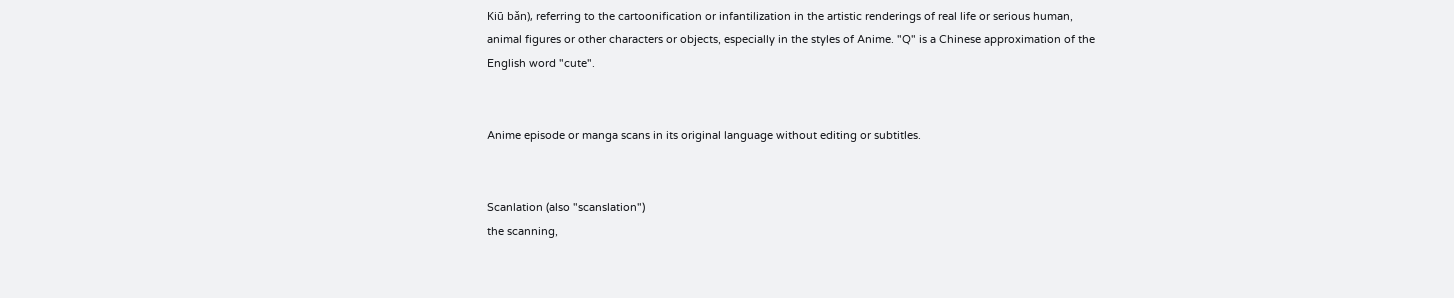Kiū bǎn), referring to the cartoonification or infantilization in the artistic renderings of real life or serious human, animal figures or other characters or objects, especially in the styles of Anime. "Q" is a Chinese approximation of the English word "cute".


Anime episode or manga scans in its original language without editing or subtitles.


Scanlation (also "scanslation")
the scanning,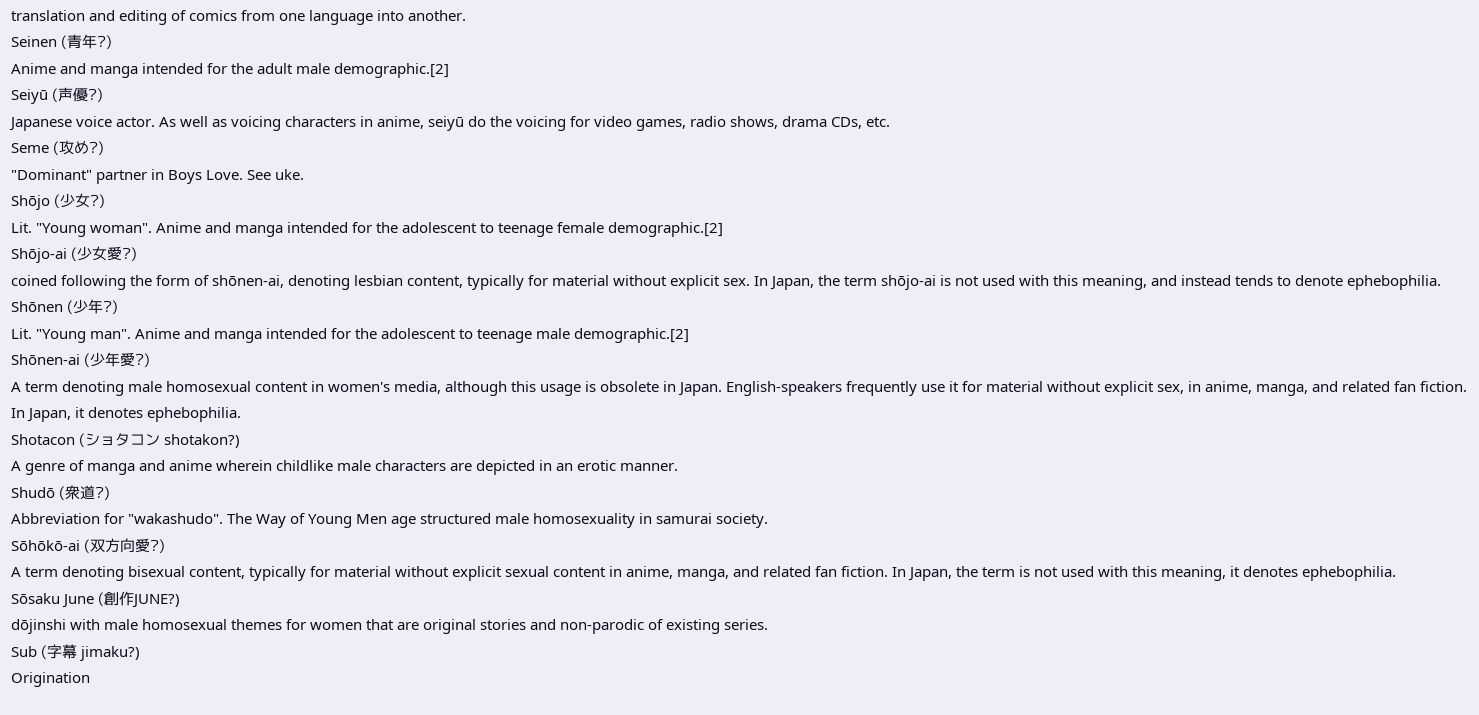translation and editing of comics from one language into another.
Seinen (青年?)
Anime and manga intended for the adult male demographic.[2]
Seiyū (声優?)
Japanese voice actor. As well as voicing characters in anime, seiyū do the voicing for video games, radio shows, drama CDs, etc.
Seme (攻め?)
"Dominant" partner in Boys Love. See uke.
Shōjo (少女?)
Lit. "Young woman". Anime and manga intended for the adolescent to teenage female demographic.[2]
Shōjo-ai (少女愛?)
coined following the form of shōnen-ai, denoting lesbian content, typically for material without explicit sex. In Japan, the term shōjo-ai is not used with this meaning, and instead tends to denote ephebophilia.
Shōnen (少年?)
Lit. "Young man". Anime and manga intended for the adolescent to teenage male demographic.[2]
Shōnen-ai (少年愛?)
A term denoting male homosexual content in women's media, although this usage is obsolete in Japan. English-speakers frequently use it for material without explicit sex, in anime, manga, and related fan fiction. In Japan, it denotes ephebophilia.
Shotacon (ショタコン shotakon?)
A genre of manga and anime wherein childlike male characters are depicted in an erotic manner.
Shudō (衆道?)
Abbreviation for "wakashudo". The Way of Young Men age structured male homosexuality in samurai society.
Sōhōkō-ai (双方向愛?)
A term denoting bisexual content, typically for material without explicit sexual content in anime, manga, and related fan fiction. In Japan, the term is not used with this meaning, it denotes ephebophilia.
Sōsaku June (創作JUNE?)
dōjinshi with male homosexual themes for women that are original stories and non-parodic of existing series.
Sub (字幕 jimaku?)
Origination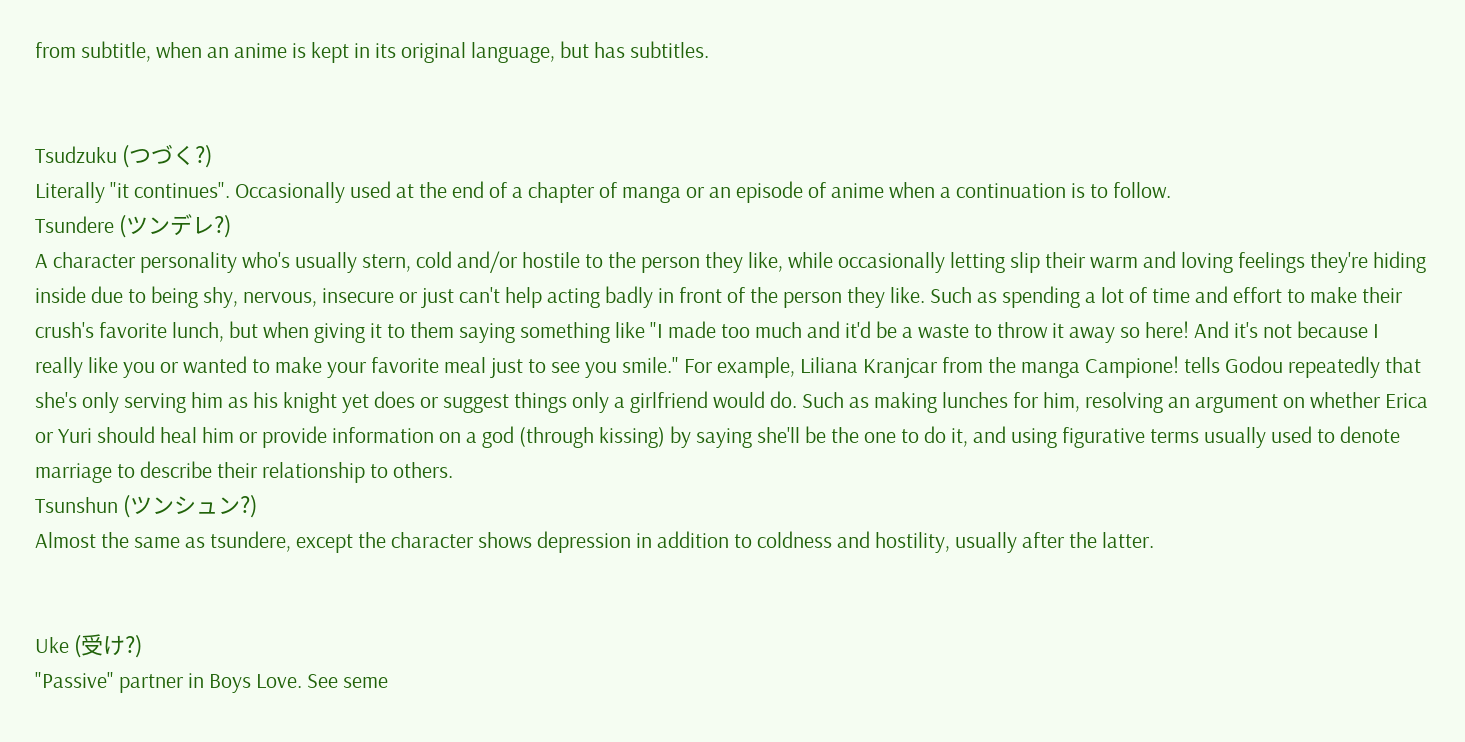from subtitle, when an anime is kept in its original language, but has subtitles.


Tsudzuku (つづく?)
Literally "it continues". Occasionally used at the end of a chapter of manga or an episode of anime when a continuation is to follow.
Tsundere (ツンデレ?)
A character personality who's usually stern, cold and/or hostile to the person they like, while occasionally letting slip their warm and loving feelings they're hiding inside due to being shy, nervous, insecure or just can't help acting badly in front of the person they like. Such as spending a lot of time and effort to make their crush's favorite lunch, but when giving it to them saying something like "I made too much and it'd be a waste to throw it away so here! And it's not because I really like you or wanted to make your favorite meal just to see you smile." For example, Liliana Kranjcar from the manga Campione! tells Godou repeatedly that she's only serving him as his knight yet does or suggest things only a girlfriend would do. Such as making lunches for him, resolving an argument on whether Erica or Yuri should heal him or provide information on a god (through kissing) by saying she'll be the one to do it, and using figurative terms usually used to denote marriage to describe their relationship to others.
Tsunshun (ツンシュン?)
Almost the same as tsundere, except the character shows depression in addition to coldness and hostility, usually after the latter.


Uke (受け?)
"Passive" partner in Boys Love. See seme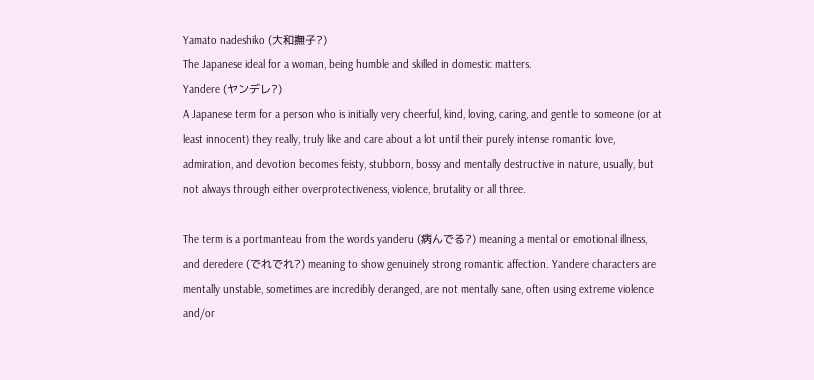Yamato nadeshiko (大和撫子?)
The Japanese ideal for a woman, being humble and skilled in domestic matters.
Yandere (ヤンデレ?)
A Japanese term for a person who is initially very cheerful, kind, loving, caring, and gentle to someone (or at least innocent) they really, truly like and care about a lot until their purely intense romantic love, admiration, and devotion becomes feisty, stubborn, bossy and mentally destructive in nature, usually, but not always through either overprotectiveness, violence, brutality or all three.

The term is a portmanteau from the words yanderu (病んでる?) meaning a mental or emotional illness, and deredere (でれでれ?) meaning to show genuinely strong romantic affection. Yandere characters are mentally unstable, sometimes are incredibly deranged, are not mentally sane, often using extreme violence and/or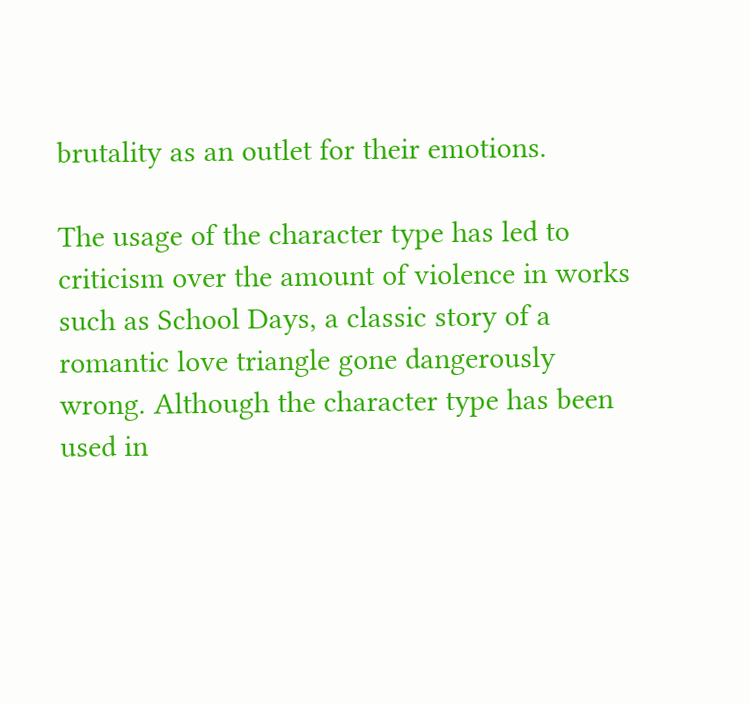brutality as an outlet for their emotions.

The usage of the character type has led to criticism over the amount of violence in works such as School Days, a classic story of a romantic love triangle gone dangerously wrong. Although the character type has been used in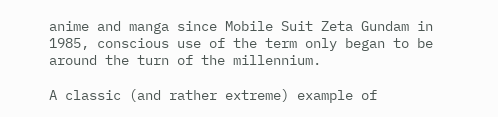anime and manga since Mobile Suit Zeta Gundam in 1985, conscious use of the term only began to be around the turn of the millennium.

A classic (and rather extreme) example of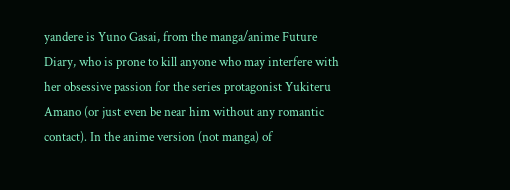yandere is Yuno Gasai, from the manga/anime Future Diary, who is prone to kill anyone who may interfere with her obsessive passion for the series protagonist Yukiteru Amano (or just even be near him without any romantic contact). In the anime version (not manga) of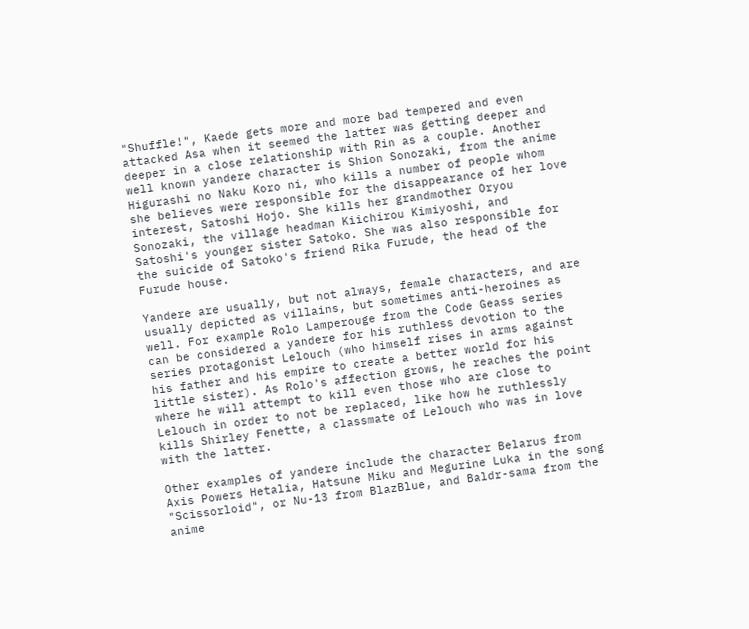"Shuffle!", Kaede gets more and more bad tempered and even attacked Asa when it seemed the latter was getting deeper and deeper in a close relationship with Rin as a couple. Another well known yandere character is Shion Sonozaki, from the anime Higurashi no Naku Koro ni, who kills a number of people whom she believes were responsible for the disappearance of her love interest, Satoshi Hojo. She kills her grandmother Oryou Sonozaki, the village headman Kiichirou Kimiyoshi, and Satoshi's younger sister Satoko. She was also responsible for the suicide of Satoko's friend Rika Furude, the head of the Furude house.

Yandere are usually, but not always, female characters, and are usually depicted as villains, but sometimes anti-heroines as well. For example Rolo Lamperouge from the Code Geass series can be considered a yandere for his ruthless devotion to the series protagonist Lelouch (who himself rises in arms against his father and his empire to create a better world for his little sister). As Rolo's affection grows, he reaches the point where he will attempt to kill even those who are close to Lelouch in order to not be replaced, like how he ruthlessly kills Shirley Fenette, a classmate of Lelouch who was in love with the latter.

Other examples of yandere include the character Belarus from Axis Powers Hetalia, Hatsune Miku and Megurine Luka in the song "Scissorloid", or Nu-13 from BlazBlue, and Baldr-sama from the anime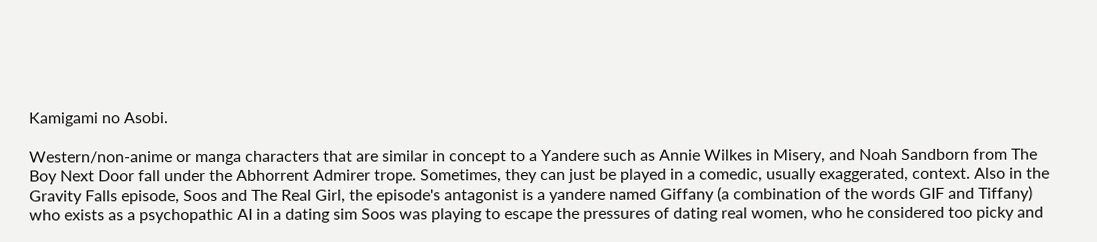Kamigami no Asobi.

Western/non-anime or manga characters that are similar in concept to a Yandere such as Annie Wilkes in Misery, and Noah Sandborn from The Boy Next Door fall under the Abhorrent Admirer trope. Sometimes, they can just be played in a comedic, usually exaggerated, context. Also in the Gravity Falls episode, Soos and The Real Girl, the episode's antagonist is a yandere named Giffany (a combination of the words GIF and Tiffany) who exists as a psychopathic AI in a dating sim Soos was playing to escape the pressures of dating real women, who he considered too picky and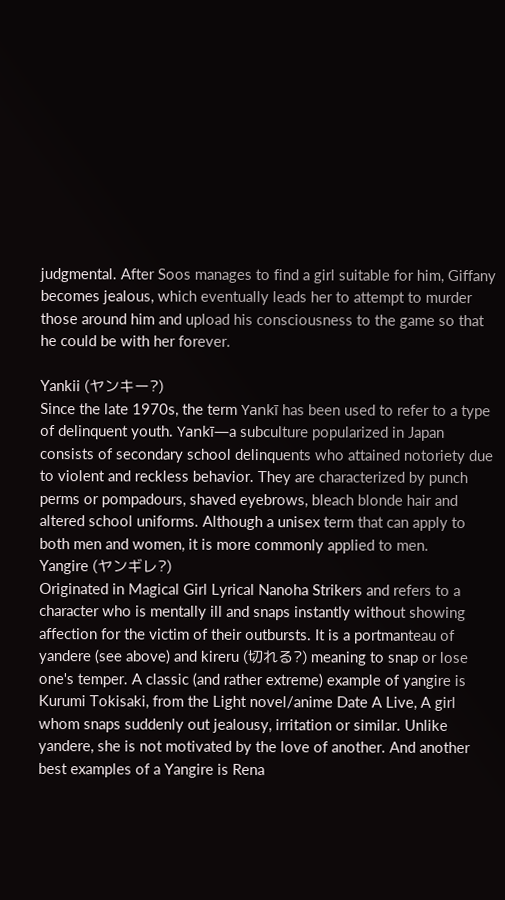judgmental. After Soos manages to find a girl suitable for him, Giffany becomes jealous, which eventually leads her to attempt to murder those around him and upload his consciousness to the game so that he could be with her forever.

Yankii (ヤンキー?)
Since the late 1970s, the term Yankī has been used to refer to a type of delinquent youth. Yankī—a subculture popularized in Japan consists of secondary school delinquents who attained notoriety due to violent and reckless behavior. They are characterized by punch perms or pompadours, shaved eyebrows, bleach blonde hair and altered school uniforms. Although a unisex term that can apply to both men and women, it is more commonly applied to men.
Yangire (ヤンギレ?)
Originated in Magical Girl Lyrical Nanoha Strikers and refers to a character who is mentally ill and snaps instantly without showing affection for the victim of their outbursts. It is a portmanteau of yandere (see above) and kireru (切れる?) meaning to snap or lose one's temper. A classic (and rather extreme) example of yangire is Kurumi Tokisaki, from the Light novel/anime Date A Live, A girl whom snaps suddenly out jealousy, irritation or similar. Unlike yandere, she is not motivated by the love of another. And another best examples of a Yangire is Rena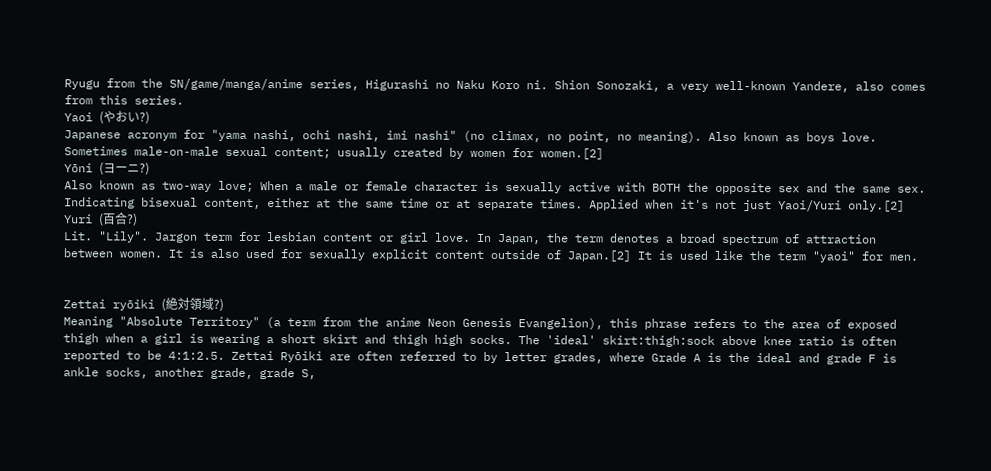Ryugu from the SN/game/manga/anime series, Higurashi no Naku Koro ni. Shion Sonozaki, a very well-known Yandere, also comes from this series.
Yaoi (やおい?)
Japanese acronym for "yama nashi, ochi nashi, imi nashi" (no climax, no point, no meaning). Also known as boys love. Sometimes male-on-male sexual content; usually created by women for women.[2]
Yōni (ヨーニ?)
Also known as two-way love; When a male or female character is sexually active with BOTH the opposite sex and the same sex. Indicating bisexual content, either at the same time or at separate times. Applied when it's not just Yaoi/Yuri only.[2]
Yuri (百合?)
Lit. "Lily". Jargon term for lesbian content or girl love. In Japan, the term denotes a broad spectrum of attraction between women. It is also used for sexually explicit content outside of Japan.[2] It is used like the term "yaoi" for men.


Zettai ryōiki (絶対領域?)
Meaning "Absolute Territory" (a term from the anime Neon Genesis Evangelion), this phrase refers to the area of exposed thigh when a girl is wearing a short skirt and thigh high socks. The 'ideal' skirt:thigh:sock above knee ratio is often reported to be 4:1:2.5. Zettai Ryōiki are often referred to by letter grades, where Grade A is the ideal and grade F is ankle socks, another grade, grade S,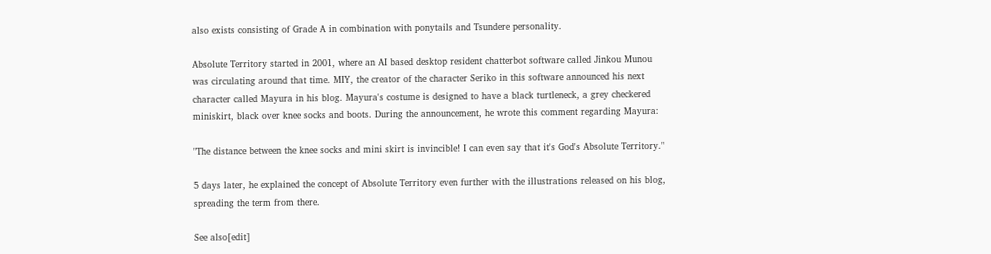also exists consisting of Grade A in combination with ponytails and Tsundere personality.

Absolute Territory started in 2001, where an AI based desktop resident chatterbot software called Jinkou Munou was circulating around that time. MIY, the creator of the character Seriko in this software announced his next character called Mayura in his blog. Mayura's costume is designed to have a black turtleneck, a grey checkered miniskirt, black over knee socks and boots. During the announcement, he wrote this comment regarding Mayura:

"The distance between the knee socks and mini skirt is invincible! I can even say that it's God's Absolute Territory."

5 days later, he explained the concept of Absolute Territory even further with the illustrations released on his blog, spreading the term from there.

See also[edit]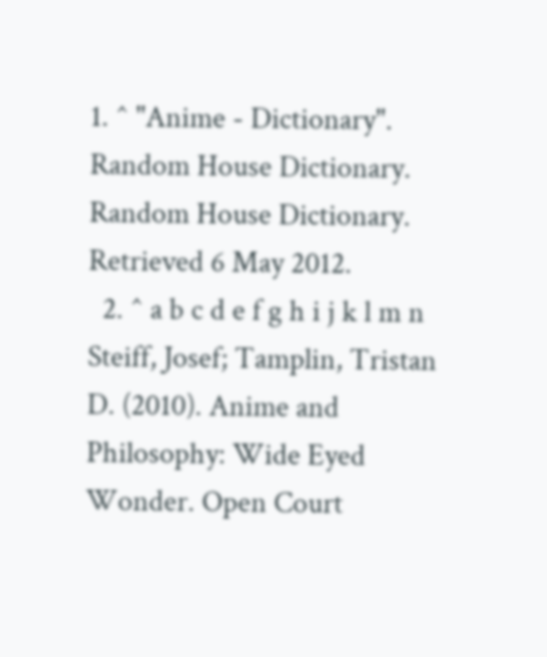1. ^ "Anime - Dictionary". Random House Dictionary. Random House Dictionary. Retrieved 6 May 2012.
  2. ^ a b c d e f g h i j k l m n Steiff, Josef; Tamplin, Tristan D. (2010). Anime and Philosophy: Wide Eyed Wonder. Open Court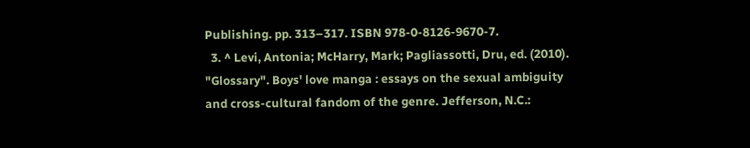Publishing. pp. 313–317. ISBN 978-0-8126-9670-7.
  3. ^ Levi, Antonia; McHarry, Mark; Pagliassotti, Dru, ed. (2010). "Glossary". Boys' love manga : essays on the sexual ambiguity and cross-cultural fandom of the genre. Jefferson, N.C.: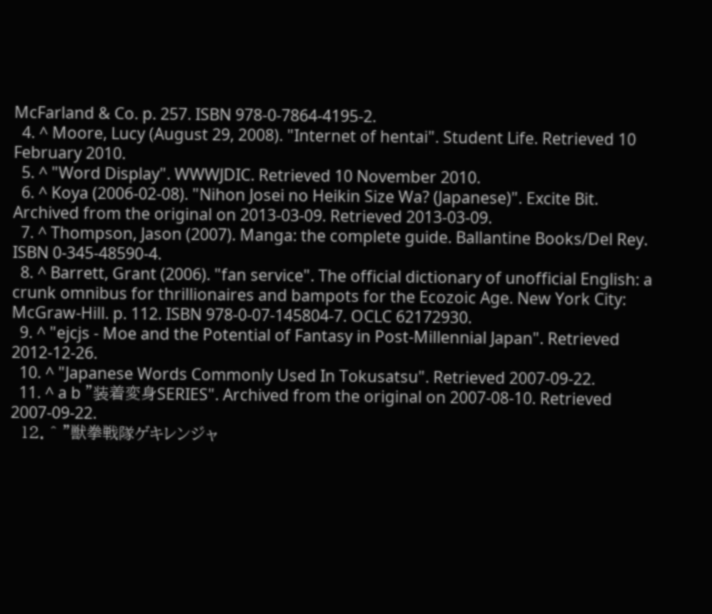McFarland & Co. p. 257. ISBN 978-0-7864-4195-2.
  4. ^ Moore, Lucy (August 29, 2008). "Internet of hentai". Student Life. Retrieved 10 February 2010.
  5. ^ "Word Display". WWWJDIC. Retrieved 10 November 2010.
  6. ^ Koya (2006-02-08). "Nihon Josei no Heikin Size Wa? (Japanese)". Excite Bit. Archived from the original on 2013-03-09. Retrieved 2013-03-09.
  7. ^ Thompson, Jason (2007). Manga: the complete guide. Ballantine Books/Del Rey. ISBN 0-345-48590-4.
  8. ^ Barrett, Grant (2006). "fan service". The official dictionary of unofficial English: a crunk omnibus for thrillionaires and bampots for the Ecozoic Age. New York City: McGraw-Hill. p. 112. ISBN 978-0-07-145804-7. OCLC 62172930.
  9. ^ "ejcjs - Moe and the Potential of Fantasy in Post-Millennial Japan". Retrieved 2012-12-26.
  10. ^ "Japanese Words Commonly Used In Tokusatsu". Retrieved 2007-09-22.
  11. ^ a b "装着変身SERIES". Archived from the original on 2007-08-10. Retrieved 2007-09-22.
  12. ^ "獣拳戦隊ゲキレンジャ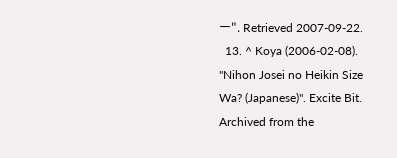ー". Retrieved 2007-09-22.
  13. ^ Koya (2006-02-08). "Nihon Josei no Heikin Size Wa? (Japanese)". Excite Bit. Archived from the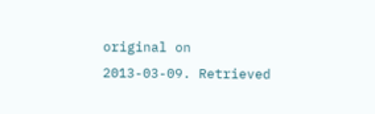original on 2013-03-09. Retrieved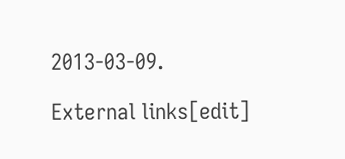2013-03-09.

External links[edit]